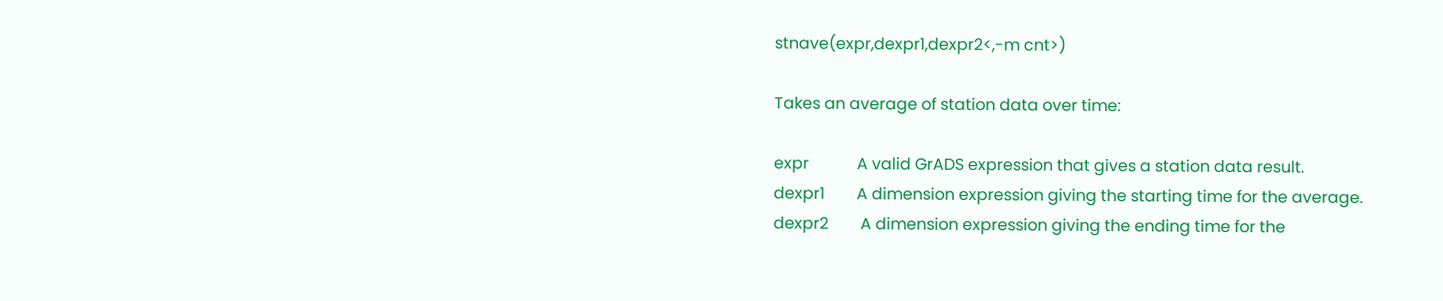stnave(expr,dexpr1,dexpr2<,-m cnt>)

Takes an average of station data over time:

expr            A valid GrADS expression that gives a station data result.
dexpr1        A dimension expression giving the starting time for the average.
dexpr2        A dimension expression giving the ending time for the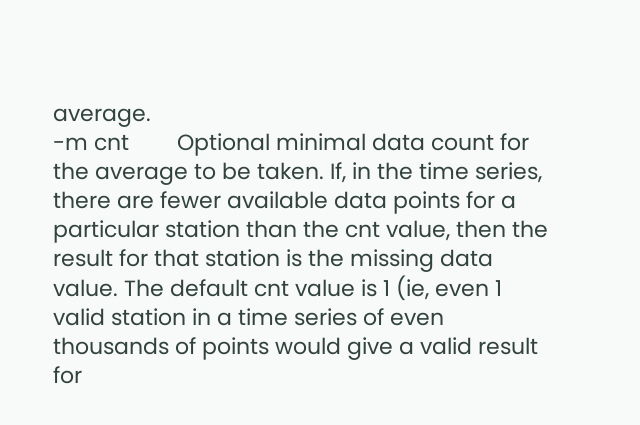average.
-m cnt        Optional minimal data count for the average to be taken. If, in the time series, there are fewer available data points for a particular station than the cnt value, then the result for that station is the missing data value. The default cnt value is 1 (ie, even 1 valid station in a time series of even thousands of points would give a valid result for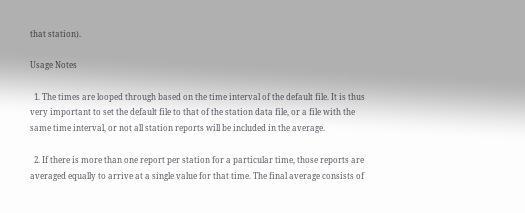that station).

Usage Notes

  1. The times are looped through based on the time interval of the default file. It is thus very important to set the default file to that of the station data file, or a file with the same time interval, or not all station reports will be included in the average.

  2. If there is more than one report per station for a particular time, those reports are averaged equally to arrive at a single value for that time. The final average consists of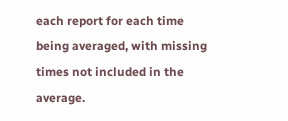each report for each time being averaged, with missing times not included in the average.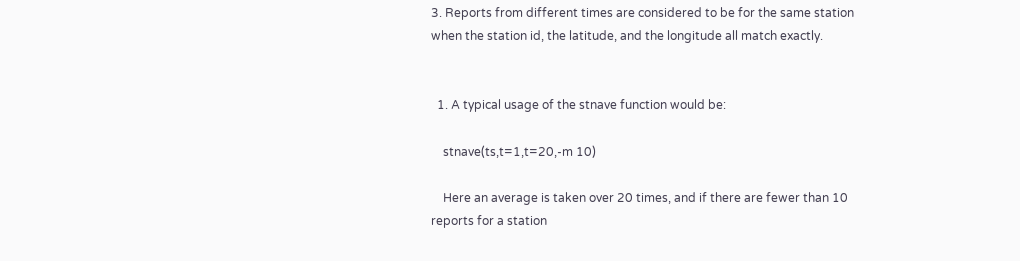3. Reports from different times are considered to be for the same station when the station id, the latitude, and the longitude all match exactly.


  1. A typical usage of the stnave function would be:

    stnave(ts,t=1,t=20,-m 10)

    Here an average is taken over 20 times, and if there are fewer than 10 reports for a station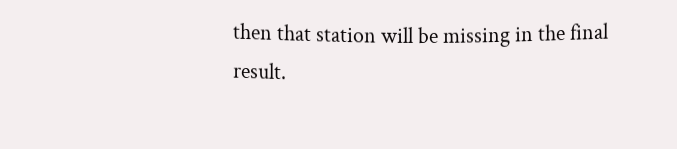then that station will be missing in the final result.